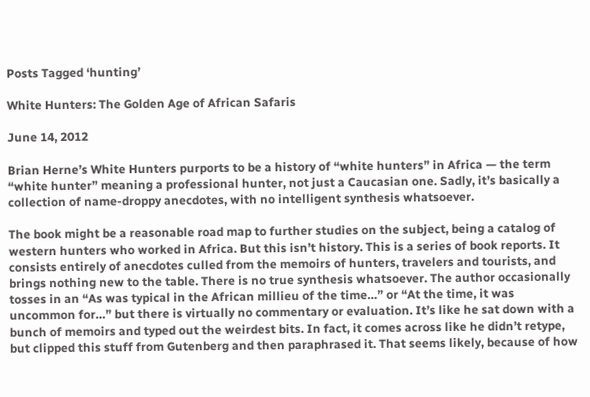Posts Tagged ‘hunting’

White Hunters: The Golden Age of African Safaris

June 14, 2012

Brian Herne’s White Hunters purports to be a history of “white hunters” in Africa — the term “white hunter” meaning a professional hunter, not just a Caucasian one. Sadly, it’s basically a collection of name-droppy anecdotes, with no intelligent synthesis whatsoever.

The book might be a reasonable road map to further studies on the subject, being a catalog of western hunters who worked in Africa. But this isn’t history. This is a series of book reports. It consists entirely of anecdotes culled from the memoirs of hunters, travelers and tourists, and brings nothing new to the table. There is no true synthesis whatsoever. The author occasionally tosses in an “As was typical in the African millieu of the time…” or “At the time, it was uncommon for…” but there is virtually no commentary or evaluation. It’s like he sat down with a bunch of memoirs and typed out the weirdest bits. In fact, it comes across like he didn’t retype, but clipped this stuff from Gutenberg and then paraphrased it. That seems likely, because of how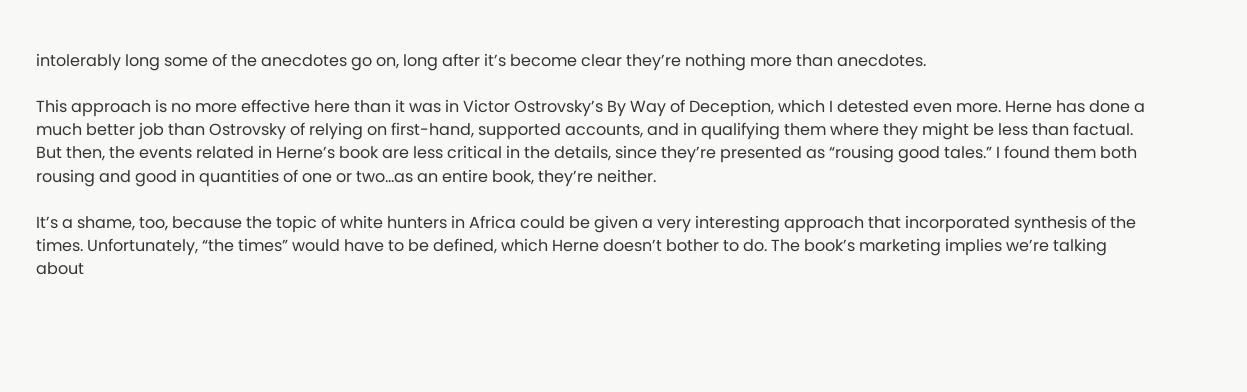intolerably long some of the anecdotes go on, long after it’s become clear they’re nothing more than anecdotes.

This approach is no more effective here than it was in Victor Ostrovsky’s By Way of Deception, which I detested even more. Herne has done a much better job than Ostrovsky of relying on first-hand, supported accounts, and in qualifying them where they might be less than factual. But then, the events related in Herne’s book are less critical in the details, since they’re presented as “rousing good tales.” I found them both rousing and good in quantities of one or two…as an entire book, they’re neither.

It’s a shame, too, because the topic of white hunters in Africa could be given a very interesting approach that incorporated synthesis of the times. Unfortunately, “the times” would have to be defined, which Herne doesn’t bother to do. The book’s marketing implies we’re talking about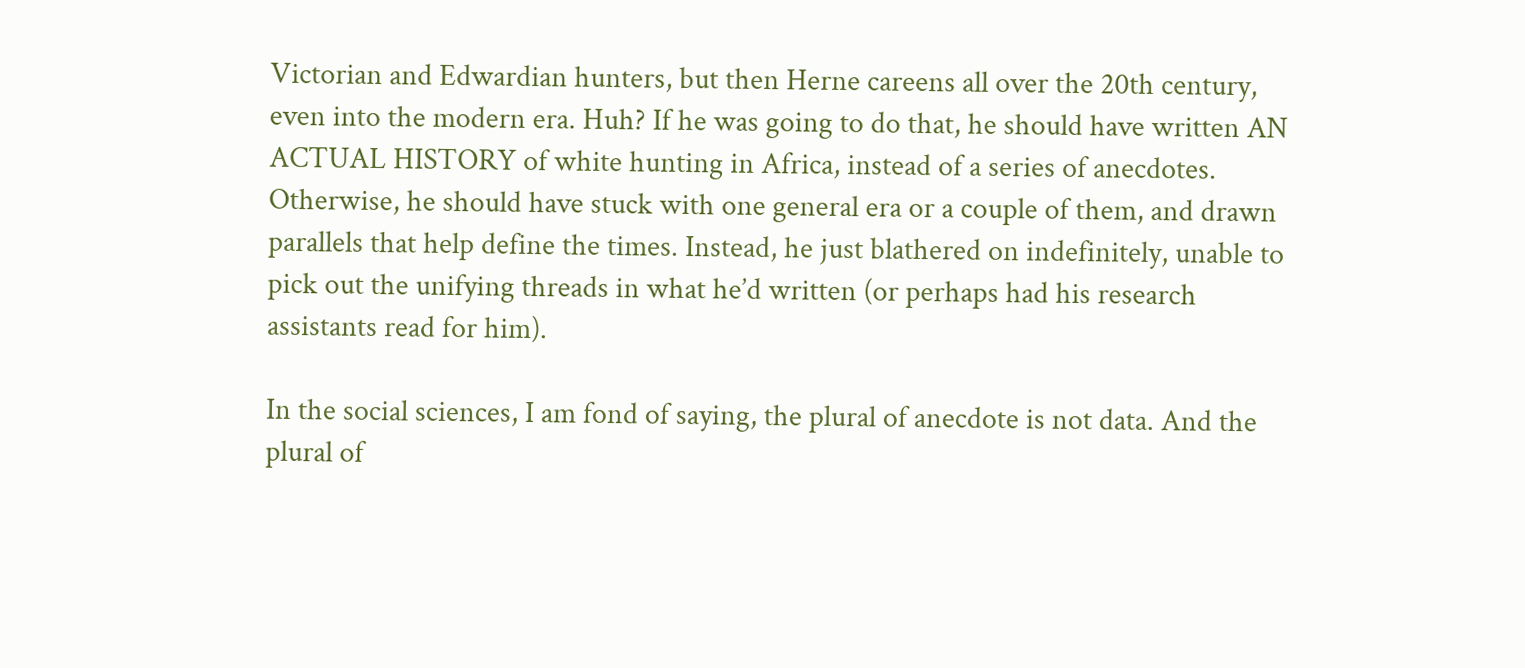Victorian and Edwardian hunters, but then Herne careens all over the 20th century, even into the modern era. Huh? If he was going to do that, he should have written AN ACTUAL HISTORY of white hunting in Africa, instead of a series of anecdotes. Otherwise, he should have stuck with one general era or a couple of them, and drawn parallels that help define the times. Instead, he just blathered on indefinitely, unable to pick out the unifying threads in what he’d written (or perhaps had his research assistants read for him).

In the social sciences, I am fond of saying, the plural of anecdote is not data. And the plural of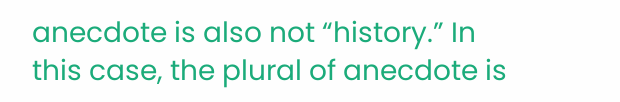anecdote is also not “history.” In this case, the plural of anecdote is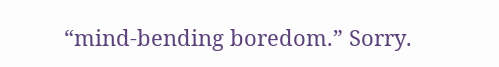“mind-bending boredom.” Sorry.